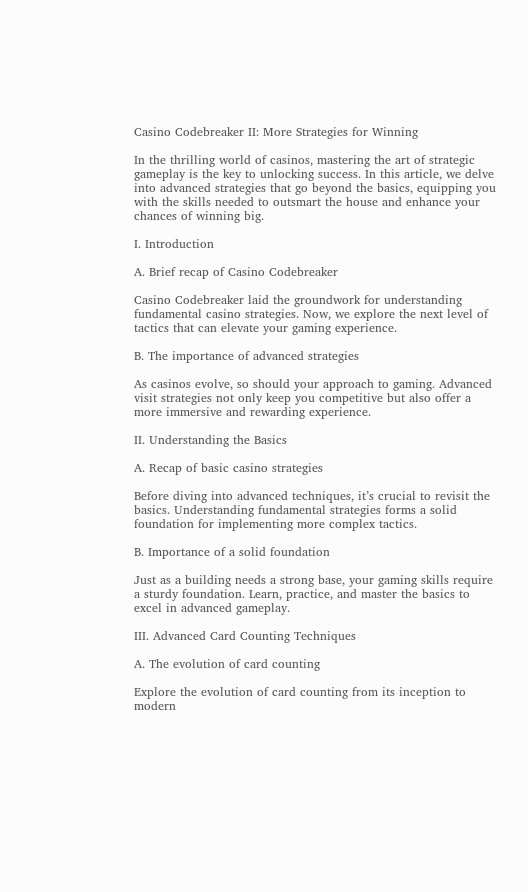Casino Codebreaker II: More Strategies for Winning

In the thrilling world of casinos, mastering the art of strategic gameplay is the key to unlocking success. In this article, we delve into advanced strategies that go beyond the basics, equipping you with the skills needed to outsmart the house and enhance your chances of winning big.

I. Introduction

A. Brief recap of Casino Codebreaker

Casino Codebreaker laid the groundwork for understanding fundamental casino strategies. Now, we explore the next level of tactics that can elevate your gaming experience.

B. The importance of advanced strategies

As casinos evolve, so should your approach to gaming. Advanced visit strategies not only keep you competitive but also offer a more immersive and rewarding experience.

II. Understanding the Basics

A. Recap of basic casino strategies

Before diving into advanced techniques, it’s crucial to revisit the basics. Understanding fundamental strategies forms a solid foundation for implementing more complex tactics.

B. Importance of a solid foundation

Just as a building needs a strong base, your gaming skills require a sturdy foundation. Learn, practice, and master the basics to excel in advanced gameplay.

III. Advanced Card Counting Techniques

A. The evolution of card counting

Explore the evolution of card counting from its inception to modern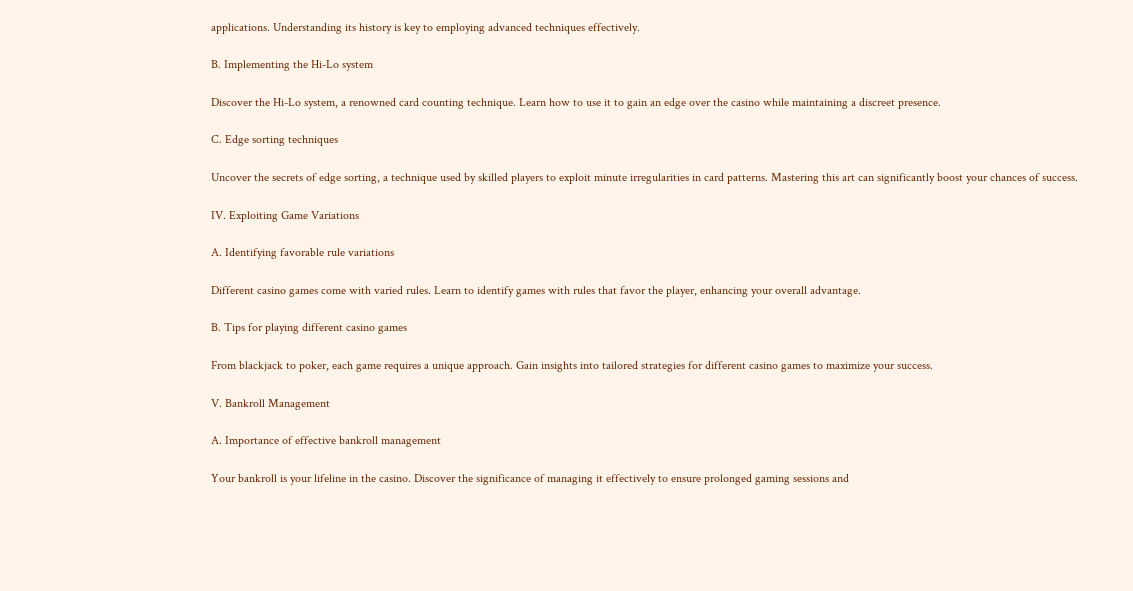applications. Understanding its history is key to employing advanced techniques effectively.

B. Implementing the Hi-Lo system

Discover the Hi-Lo system, a renowned card counting technique. Learn how to use it to gain an edge over the casino while maintaining a discreet presence.

C. Edge sorting techniques

Uncover the secrets of edge sorting, a technique used by skilled players to exploit minute irregularities in card patterns. Mastering this art can significantly boost your chances of success.

IV. Exploiting Game Variations

A. Identifying favorable rule variations

Different casino games come with varied rules. Learn to identify games with rules that favor the player, enhancing your overall advantage.

B. Tips for playing different casino games

From blackjack to poker, each game requires a unique approach. Gain insights into tailored strategies for different casino games to maximize your success.

V. Bankroll Management

A. Importance of effective bankroll management

Your bankroll is your lifeline in the casino. Discover the significance of managing it effectively to ensure prolonged gaming sessions and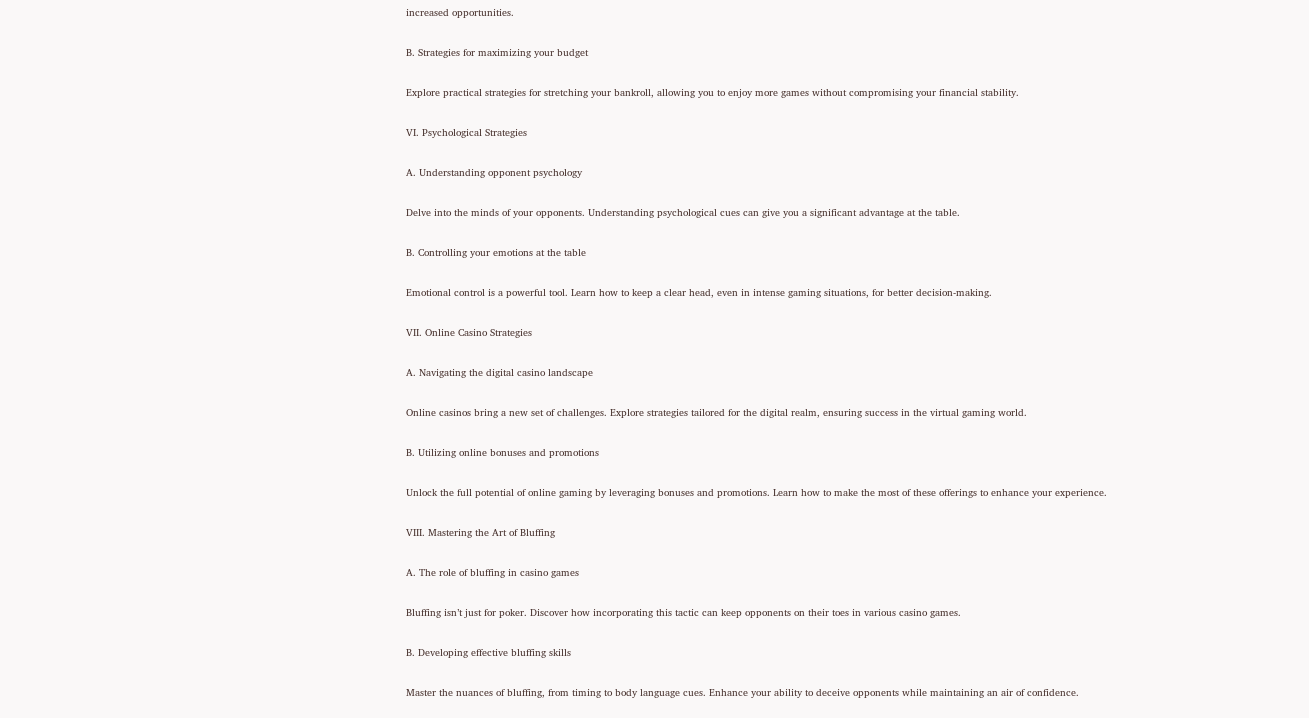increased opportunities.

B. Strategies for maximizing your budget

Explore practical strategies for stretching your bankroll, allowing you to enjoy more games without compromising your financial stability.

VI. Psychological Strategies

A. Understanding opponent psychology

Delve into the minds of your opponents. Understanding psychological cues can give you a significant advantage at the table.

B. Controlling your emotions at the table

Emotional control is a powerful tool. Learn how to keep a clear head, even in intense gaming situations, for better decision-making.

VII. Online Casino Strategies

A. Navigating the digital casino landscape

Online casinos bring a new set of challenges. Explore strategies tailored for the digital realm, ensuring success in the virtual gaming world.

B. Utilizing online bonuses and promotions

Unlock the full potential of online gaming by leveraging bonuses and promotions. Learn how to make the most of these offerings to enhance your experience.

VIII. Mastering the Art of Bluffing

A. The role of bluffing in casino games

Bluffing isn’t just for poker. Discover how incorporating this tactic can keep opponents on their toes in various casino games.

B. Developing effective bluffing skills

Master the nuances of bluffing, from timing to body language cues. Enhance your ability to deceive opponents while maintaining an air of confidence.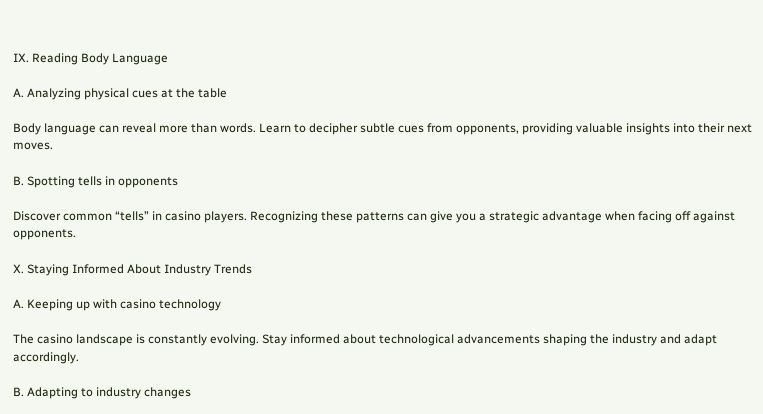IX. Reading Body Language

A. Analyzing physical cues at the table

Body language can reveal more than words. Learn to decipher subtle cues from opponents, providing valuable insights into their next moves.

B. Spotting tells in opponents

Discover common “tells” in casino players. Recognizing these patterns can give you a strategic advantage when facing off against opponents.

X. Staying Informed About Industry Trends

A. Keeping up with casino technology

The casino landscape is constantly evolving. Stay informed about technological advancements shaping the industry and adapt accordingly.

B. Adapting to industry changes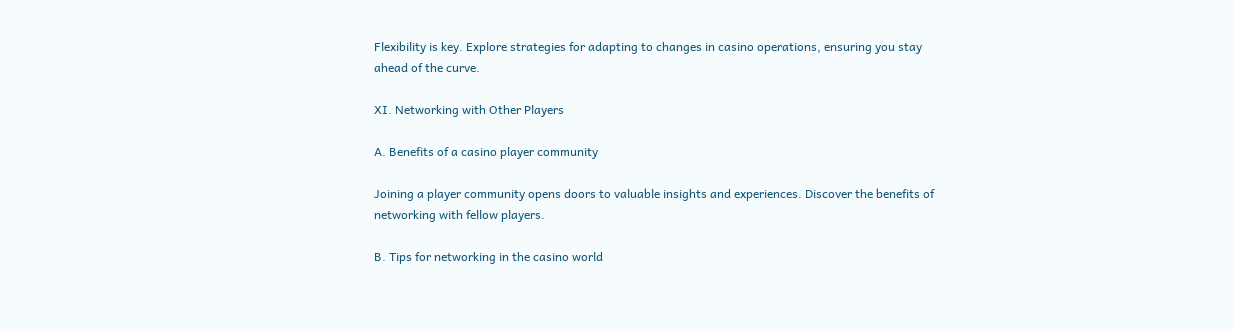Flexibility is key. Explore strategies for adapting to changes in casino operations, ensuring you stay ahead of the curve.

XI. Networking with Other Players

A. Benefits of a casino player community

Joining a player community opens doors to valuable insights and experiences. Discover the benefits of networking with fellow players.

B. Tips for networking in the casino world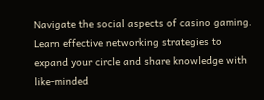Navigate the social aspects of casino gaming. Learn effective networking strategies to expand your circle and share knowledge with like-minded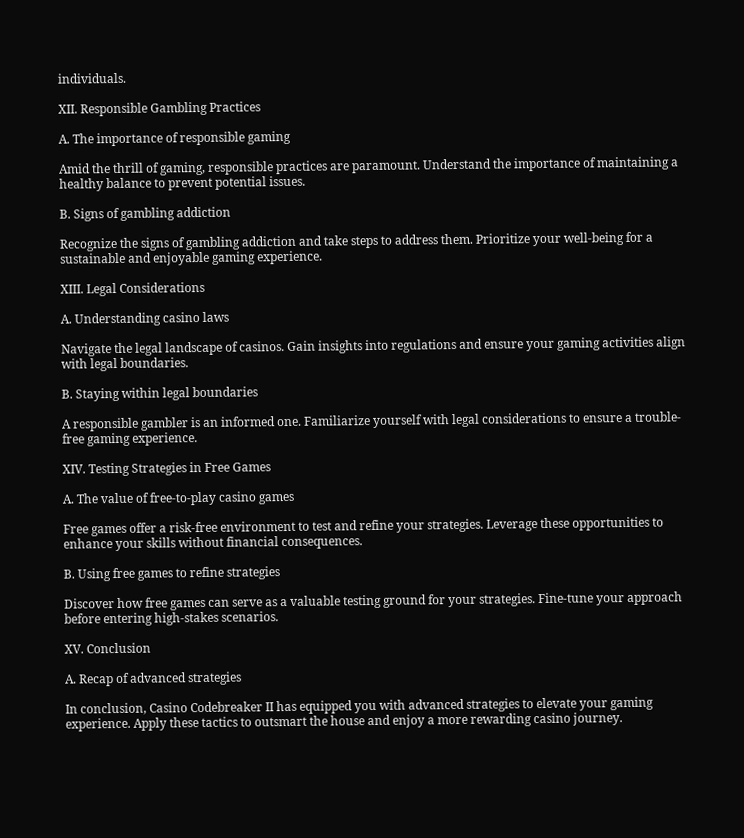individuals.

XII. Responsible Gambling Practices

A. The importance of responsible gaming

Amid the thrill of gaming, responsible practices are paramount. Understand the importance of maintaining a healthy balance to prevent potential issues.

B. Signs of gambling addiction

Recognize the signs of gambling addiction and take steps to address them. Prioritize your well-being for a sustainable and enjoyable gaming experience.

XIII. Legal Considerations

A. Understanding casino laws

Navigate the legal landscape of casinos. Gain insights into regulations and ensure your gaming activities align with legal boundaries.

B. Staying within legal boundaries

A responsible gambler is an informed one. Familiarize yourself with legal considerations to ensure a trouble-free gaming experience.

XIV. Testing Strategies in Free Games

A. The value of free-to-play casino games

Free games offer a risk-free environment to test and refine your strategies. Leverage these opportunities to enhance your skills without financial consequences.

B. Using free games to refine strategies

Discover how free games can serve as a valuable testing ground for your strategies. Fine-tune your approach before entering high-stakes scenarios.

XV. Conclusion

A. Recap of advanced strategies

In conclusion, Casino Codebreaker II has equipped you with advanced strategies to elevate your gaming experience. Apply these tactics to outsmart the house and enjoy a more rewarding casino journey.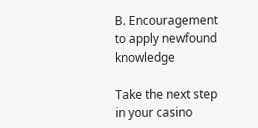B. Encouragement to apply newfound knowledge

Take the next step in your casino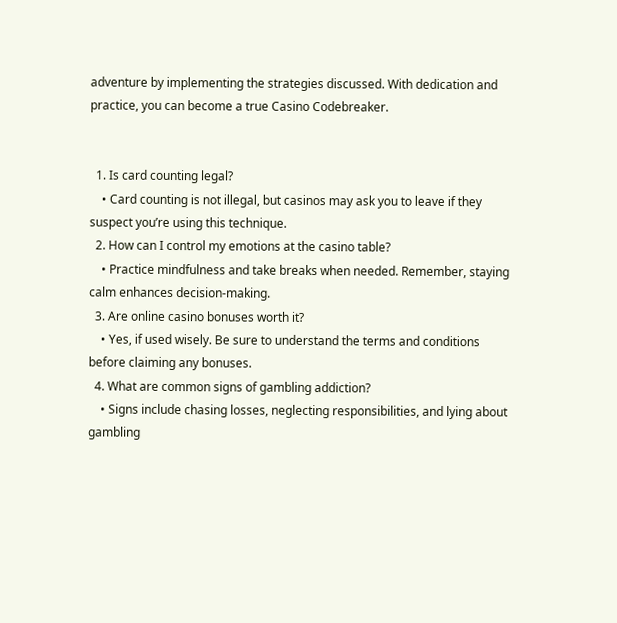adventure by implementing the strategies discussed. With dedication and practice, you can become a true Casino Codebreaker.


  1. Is card counting legal?
    • Card counting is not illegal, but casinos may ask you to leave if they suspect you’re using this technique.
  2. How can I control my emotions at the casino table?
    • Practice mindfulness and take breaks when needed. Remember, staying calm enhances decision-making.
  3. Are online casino bonuses worth it?
    • Yes, if used wisely. Be sure to understand the terms and conditions before claiming any bonuses.
  4. What are common signs of gambling addiction?
    • Signs include chasing losses, neglecting responsibilities, and lying about gambling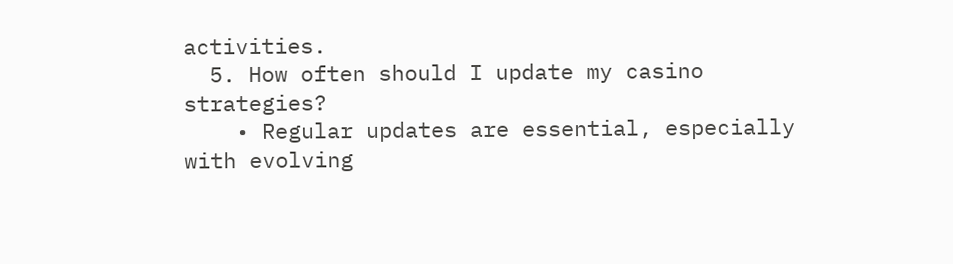activities.
  5. How often should I update my casino strategies?
    • Regular updates are essential, especially with evolving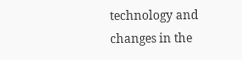technology and changes in the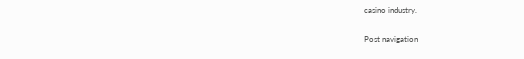casino industry.

Post navigation